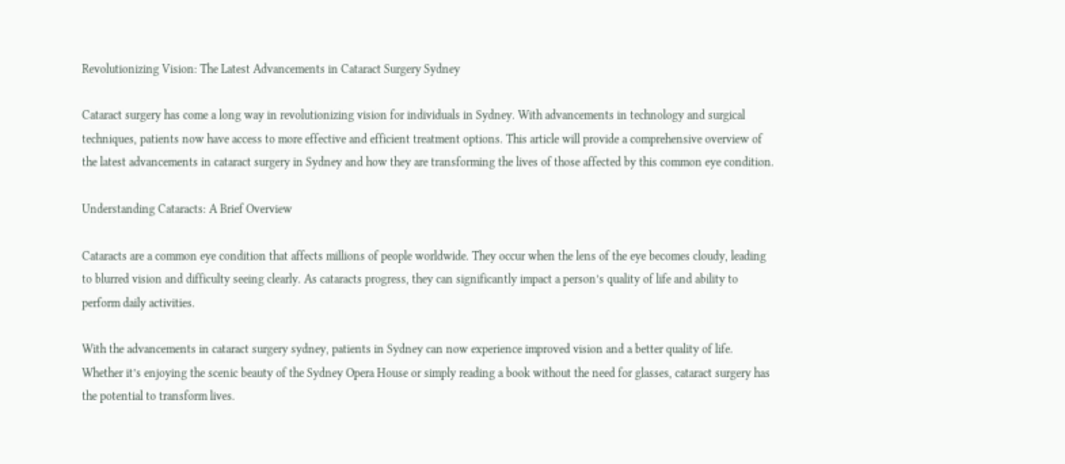Revolutionizing Vision: The Latest Advancements in Cataract Surgery Sydney

Cataract surgery has come a long way in revolutionizing vision for individuals in Sydney. With advancements in technology and surgical techniques, patients now have access to more effective and efficient treatment options. This article will provide a comprehensive overview of the latest advancements in cataract surgery in Sydney and how they are transforming the lives of those affected by this common eye condition.

Understanding Cataracts: A Brief Overview

Cataracts are a common eye condition that affects millions of people worldwide. They occur when the lens of the eye becomes cloudy, leading to blurred vision and difficulty seeing clearly. As cataracts progress, they can significantly impact a person’s quality of life and ability to perform daily activities.

With the advancements in cataract surgery sydney, patients in Sydney can now experience improved vision and a better quality of life. Whether it’s enjoying the scenic beauty of the Sydney Opera House or simply reading a book without the need for glasses, cataract surgery has the potential to transform lives.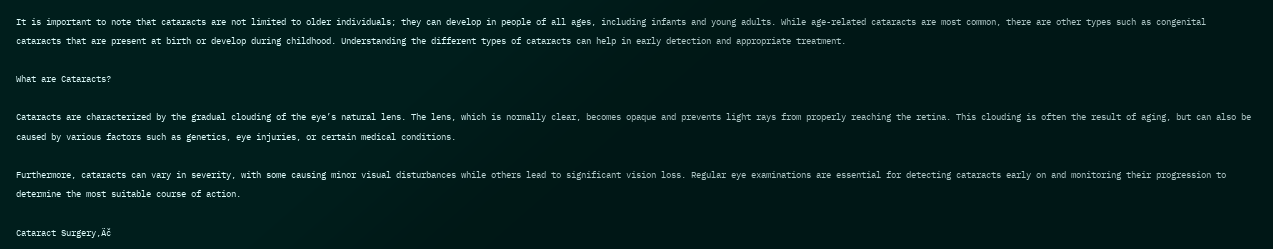It is important to note that cataracts are not limited to older individuals; they can develop in people of all ages, including infants and young adults. While age-related cataracts are most common, there are other types such as congenital cataracts that are present at birth or develop during childhood. Understanding the different types of cataracts can help in early detection and appropriate treatment.

What are Cataracts?

Cataracts are characterized by the gradual clouding of the eye’s natural lens. The lens, which is normally clear, becomes opaque and prevents light rays from properly reaching the retina. This clouding is often the result of aging, but can also be caused by various factors such as genetics, eye injuries, or certain medical conditions.

Furthermore, cataracts can vary in severity, with some causing minor visual disturbances while others lead to significant vision loss. Regular eye examinations are essential for detecting cataracts early on and monitoring their progression to determine the most suitable course of action.

Cataract Surgery‚Äč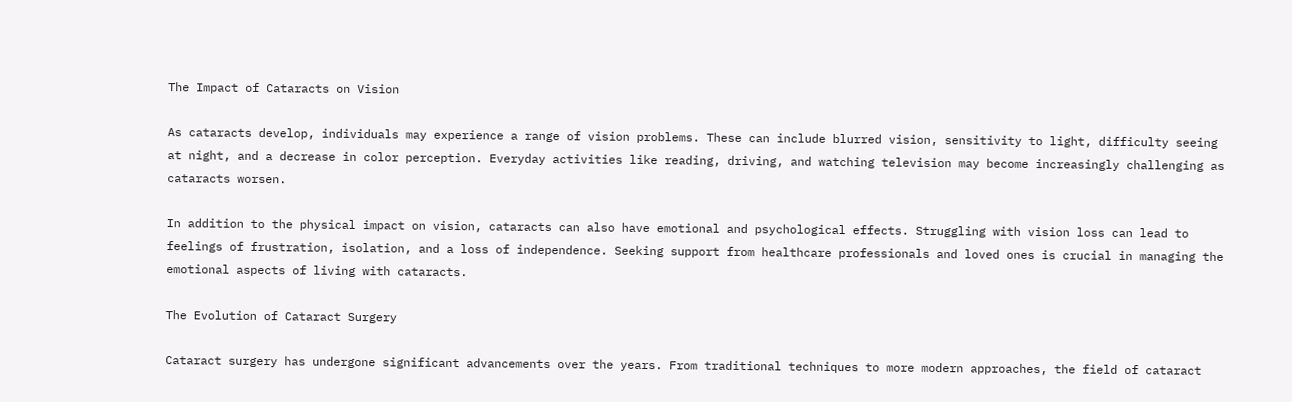The Impact of Cataracts on Vision

As cataracts develop, individuals may experience a range of vision problems. These can include blurred vision, sensitivity to light, difficulty seeing at night, and a decrease in color perception. Everyday activities like reading, driving, and watching television may become increasingly challenging as cataracts worsen.

In addition to the physical impact on vision, cataracts can also have emotional and psychological effects. Struggling with vision loss can lead to feelings of frustration, isolation, and a loss of independence. Seeking support from healthcare professionals and loved ones is crucial in managing the emotional aspects of living with cataracts.

The Evolution of Cataract Surgery

Cataract surgery has undergone significant advancements over the years. From traditional techniques to more modern approaches, the field of cataract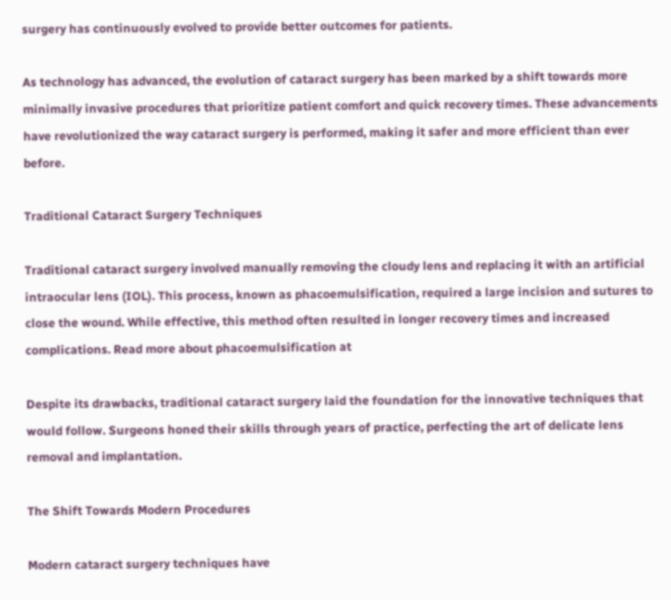surgery has continuously evolved to provide better outcomes for patients.

As technology has advanced, the evolution of cataract surgery has been marked by a shift towards more minimally invasive procedures that prioritize patient comfort and quick recovery times. These advancements have revolutionized the way cataract surgery is performed, making it safer and more efficient than ever before.

Traditional Cataract Surgery Techniques

Traditional cataract surgery involved manually removing the cloudy lens and replacing it with an artificial intraocular lens (IOL). This process, known as phacoemulsification, required a large incision and sutures to close the wound. While effective, this method often resulted in longer recovery times and increased complications. Read more about phacoemulsification at

Despite its drawbacks, traditional cataract surgery laid the foundation for the innovative techniques that would follow. Surgeons honed their skills through years of practice, perfecting the art of delicate lens removal and implantation.

The Shift Towards Modern Procedures

Modern cataract surgery techniques have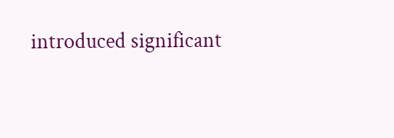introduced significant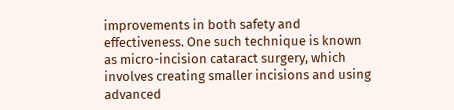improvements in both safety and effectiveness. One such technique is known as micro-incision cataract surgery, which involves creating smaller incisions and using advanced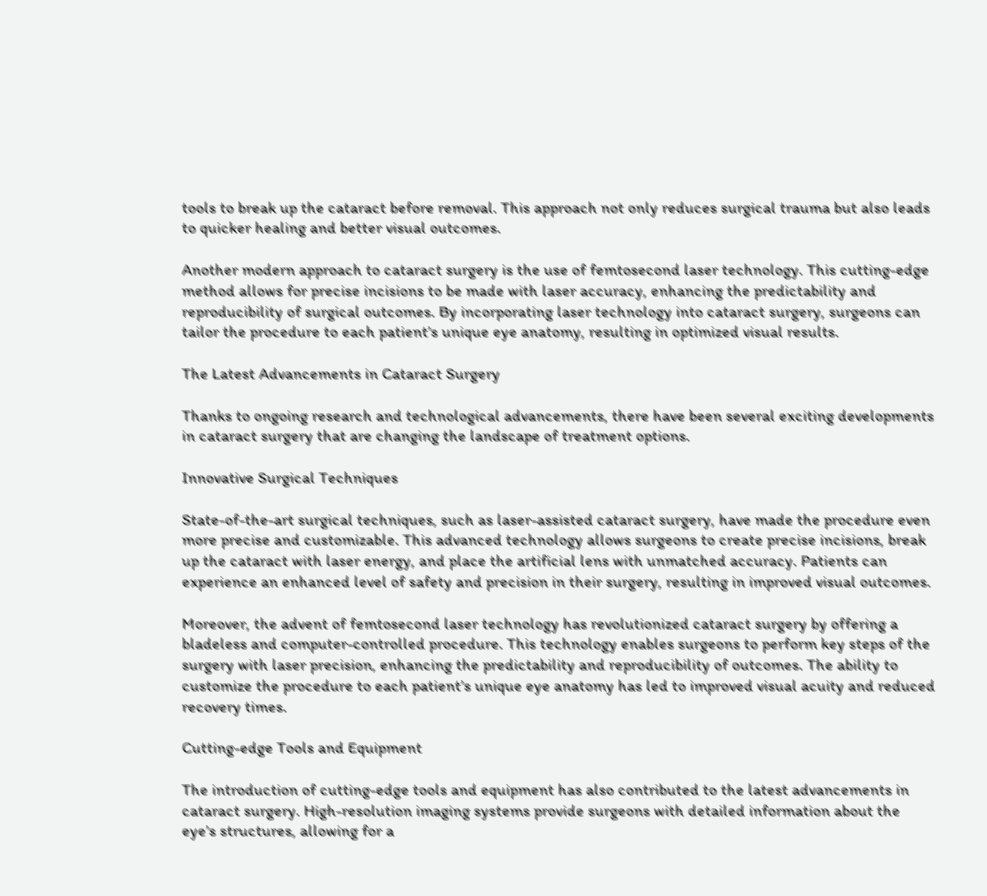tools to break up the cataract before removal. This approach not only reduces surgical trauma but also leads to quicker healing and better visual outcomes.

Another modern approach to cataract surgery is the use of femtosecond laser technology. This cutting-edge method allows for precise incisions to be made with laser accuracy, enhancing the predictability and reproducibility of surgical outcomes. By incorporating laser technology into cataract surgery, surgeons can tailor the procedure to each patient’s unique eye anatomy, resulting in optimized visual results.

The Latest Advancements in Cataract Surgery

Thanks to ongoing research and technological advancements, there have been several exciting developments in cataract surgery that are changing the landscape of treatment options.

Innovative Surgical Techniques

State-of-the-art surgical techniques, such as laser-assisted cataract surgery, have made the procedure even more precise and customizable. This advanced technology allows surgeons to create precise incisions, break up the cataract with laser energy, and place the artificial lens with unmatched accuracy. Patients can experience an enhanced level of safety and precision in their surgery, resulting in improved visual outcomes.

Moreover, the advent of femtosecond laser technology has revolutionized cataract surgery by offering a bladeless and computer-controlled procedure. This technology enables surgeons to perform key steps of the surgery with laser precision, enhancing the predictability and reproducibility of outcomes. The ability to customize the procedure to each patient’s unique eye anatomy has led to improved visual acuity and reduced recovery times.

Cutting-edge Tools and Equipment

The introduction of cutting-edge tools and equipment has also contributed to the latest advancements in cataract surgery. High-resolution imaging systems provide surgeons with detailed information about the eye’s structures, allowing for a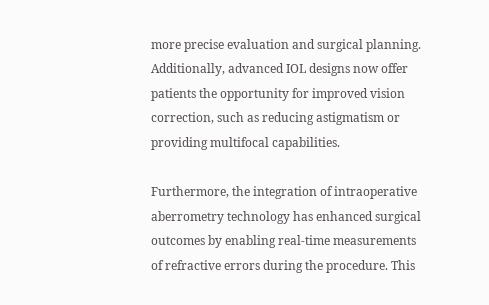more precise evaluation and surgical planning. Additionally, advanced IOL designs now offer patients the opportunity for improved vision correction, such as reducing astigmatism or providing multifocal capabilities.

Furthermore, the integration of intraoperative aberrometry technology has enhanced surgical outcomes by enabling real-time measurements of refractive errors during the procedure. This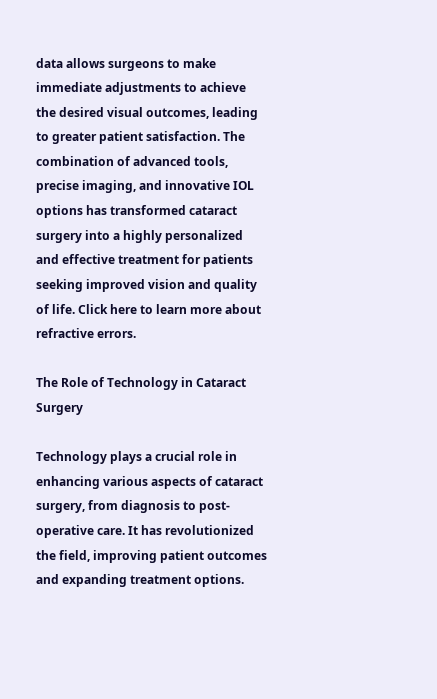data allows surgeons to make immediate adjustments to achieve the desired visual outcomes, leading to greater patient satisfaction. The combination of advanced tools, precise imaging, and innovative IOL options has transformed cataract surgery into a highly personalized and effective treatment for patients seeking improved vision and quality of life. Click here to learn more about refractive errors.

The Role of Technology in Cataract Surgery

Technology plays a crucial role in enhancing various aspects of cataract surgery, from diagnosis to post-operative care. It has revolutionized the field, improving patient outcomes and expanding treatment options.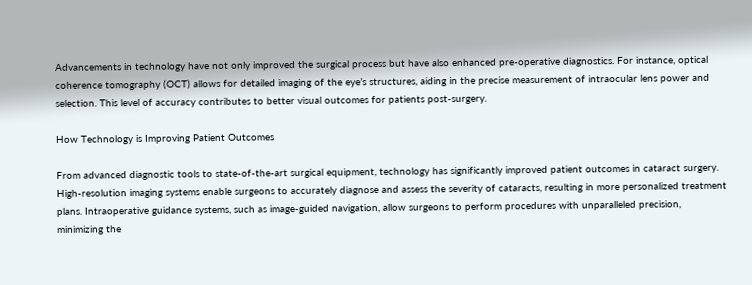Advancements in technology have not only improved the surgical process but have also enhanced pre-operative diagnostics. For instance, optical coherence tomography (OCT) allows for detailed imaging of the eye’s structures, aiding in the precise measurement of intraocular lens power and selection. This level of accuracy contributes to better visual outcomes for patients post-surgery.

How Technology is Improving Patient Outcomes

From advanced diagnostic tools to state-of-the-art surgical equipment, technology has significantly improved patient outcomes in cataract surgery. High-resolution imaging systems enable surgeons to accurately diagnose and assess the severity of cataracts, resulting in more personalized treatment plans. Intraoperative guidance systems, such as image-guided navigation, allow surgeons to perform procedures with unparalleled precision, minimizing the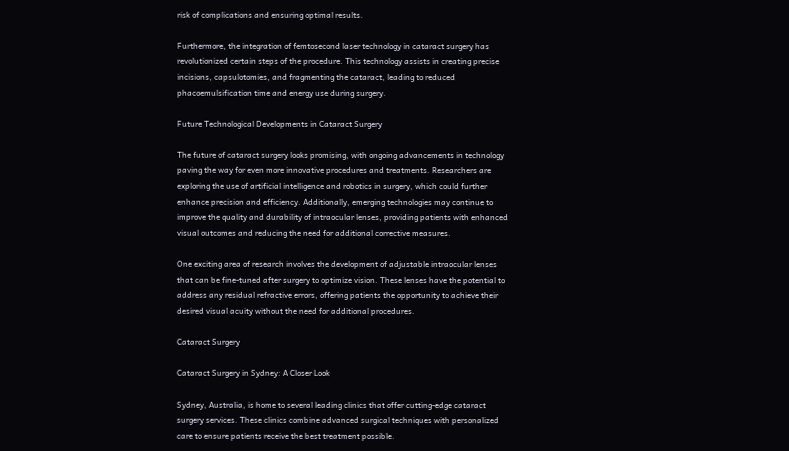risk of complications and ensuring optimal results.

Furthermore, the integration of femtosecond laser technology in cataract surgery has revolutionized certain steps of the procedure. This technology assists in creating precise incisions, capsulotomies, and fragmenting the cataract, leading to reduced phacoemulsification time and energy use during surgery.

Future Technological Developments in Cataract Surgery

The future of cataract surgery looks promising, with ongoing advancements in technology paving the way for even more innovative procedures and treatments. Researchers are exploring the use of artificial intelligence and robotics in surgery, which could further enhance precision and efficiency. Additionally, emerging technologies may continue to improve the quality and durability of intraocular lenses, providing patients with enhanced visual outcomes and reducing the need for additional corrective measures.

One exciting area of research involves the development of adjustable intraocular lenses that can be fine-tuned after surgery to optimize vision. These lenses have the potential to address any residual refractive errors, offering patients the opportunity to achieve their desired visual acuity without the need for additional procedures.

Cataract Surgery

Cataract Surgery in Sydney: A Closer Look

Sydney, Australia, is home to several leading clinics that offer cutting-edge cataract surgery services. These clinics combine advanced surgical techniques with personalized care to ensure patients receive the best treatment possible.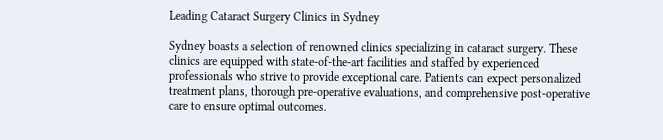Leading Cataract Surgery Clinics in Sydney

Sydney boasts a selection of renowned clinics specializing in cataract surgery. These clinics are equipped with state-of-the-art facilities and staffed by experienced professionals who strive to provide exceptional care. Patients can expect personalized treatment plans, thorough pre-operative evaluations, and comprehensive post-operative care to ensure optimal outcomes.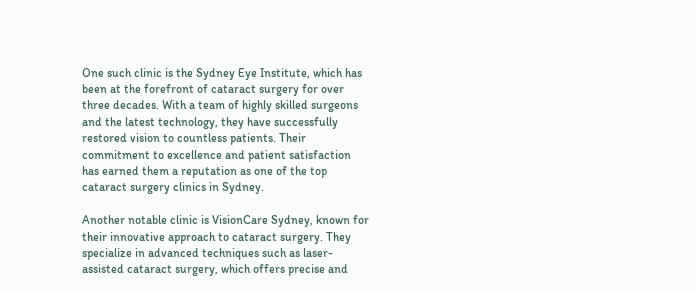One such clinic is the Sydney Eye Institute, which has been at the forefront of cataract surgery for over three decades. With a team of highly skilled surgeons and the latest technology, they have successfully restored vision to countless patients. Their commitment to excellence and patient satisfaction has earned them a reputation as one of the top cataract surgery clinics in Sydney.

Another notable clinic is VisionCare Sydney, known for their innovative approach to cataract surgery. They specialize in advanced techniques such as laser-assisted cataract surgery, which offers precise and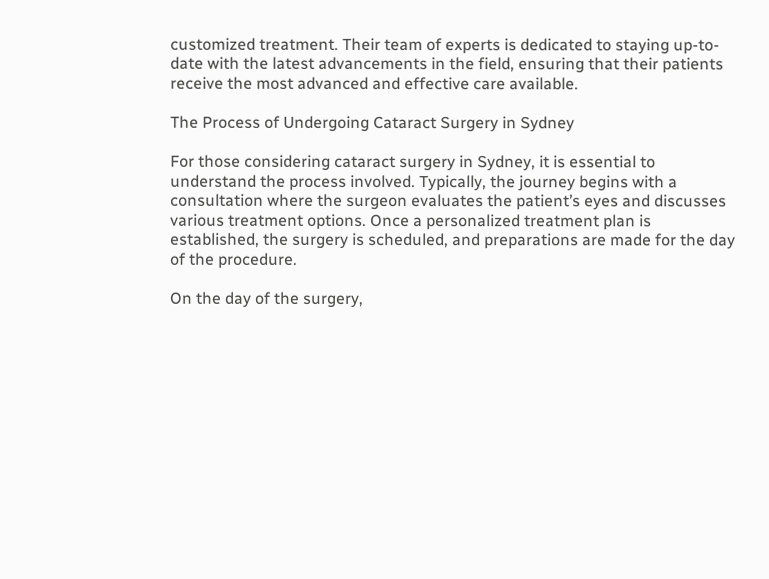customized treatment. Their team of experts is dedicated to staying up-to-date with the latest advancements in the field, ensuring that their patients receive the most advanced and effective care available.

The Process of Undergoing Cataract Surgery in Sydney

For those considering cataract surgery in Sydney, it is essential to understand the process involved. Typically, the journey begins with a consultation where the surgeon evaluates the patient’s eyes and discusses various treatment options. Once a personalized treatment plan is established, the surgery is scheduled, and preparations are made for the day of the procedure.

On the day of the surgery,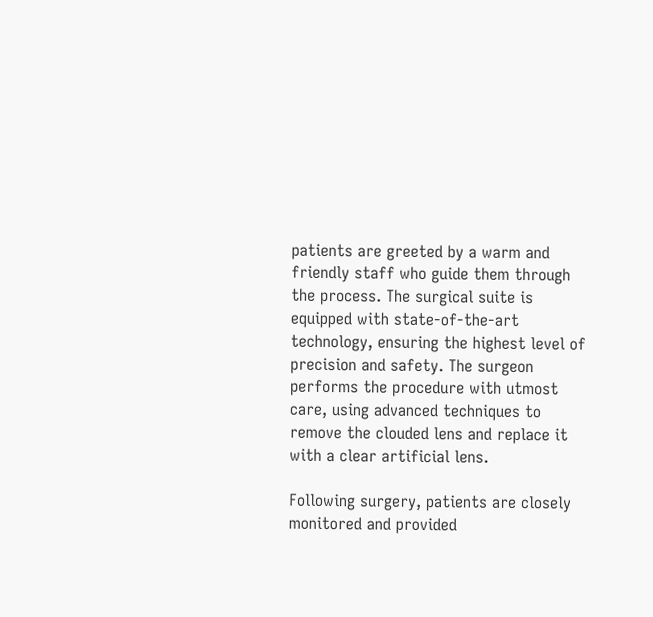patients are greeted by a warm and friendly staff who guide them through the process. The surgical suite is equipped with state-of-the-art technology, ensuring the highest level of precision and safety. The surgeon performs the procedure with utmost care, using advanced techniques to remove the clouded lens and replace it with a clear artificial lens.

Following surgery, patients are closely monitored and provided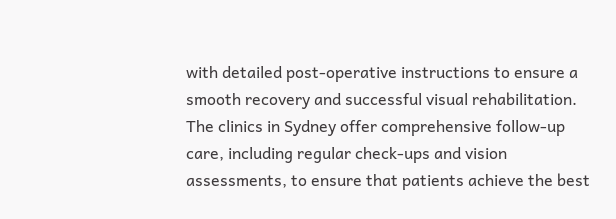with detailed post-operative instructions to ensure a smooth recovery and successful visual rehabilitation. The clinics in Sydney offer comprehensive follow-up care, including regular check-ups and vision assessments, to ensure that patients achieve the best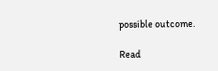possible outcome.

Read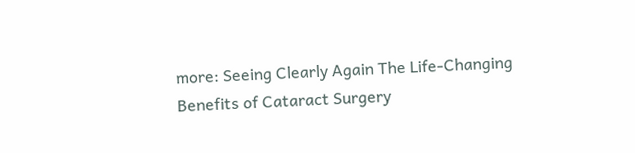more: Seeing Clearly Again The Life-Changing Benefits of Cataract Surgery